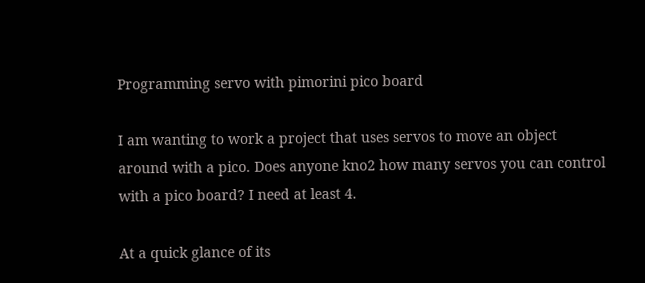Programming servo with pimorini pico board

I am wanting to work a project that uses servos to move an object around with a pico. Does anyone kno2 how many servos you can control with a pico board? I need at least 4.

At a quick glance of its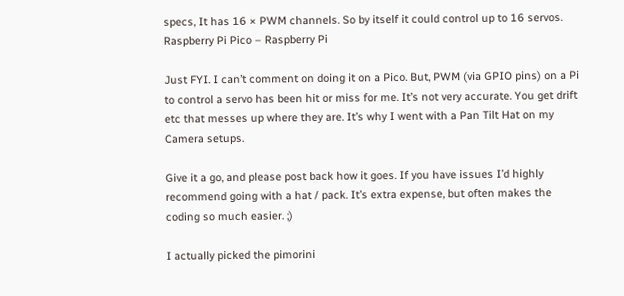specs, It has 16 × PWM channels. So by itself it could control up to 16 servos.
Raspberry Pi Pico – Raspberry Pi

Just FYI. I can’t comment on doing it on a Pico. But, PWM (via GPIO pins) on a Pi to control a servo has been hit or miss for me. It’s not very accurate. You get drift etc that messes up where they are. It’s why I went with a Pan Tilt Hat on my Camera setups.

Give it a go, and please post back how it goes. If you have issues I’d highly recommend going with a hat / pack. It’s extra expense, but often makes the coding so much easier. ;)

I actually picked the pimorini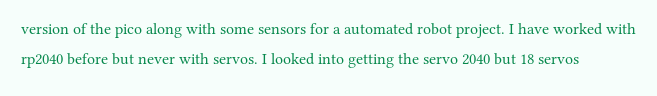version of the pico along with some sensors for a automated robot project. I have worked with rp2040 before but never with servos. I looked into getting the servo 2040 but 18 servos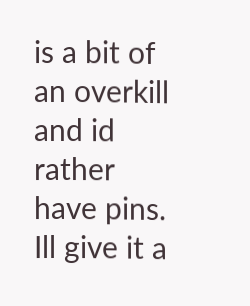is a bit of an overkill and id rather have pins. Ill give it a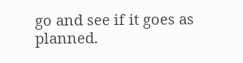go and see if it goes as planned.